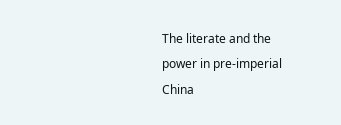The literate and the power in pre-imperial China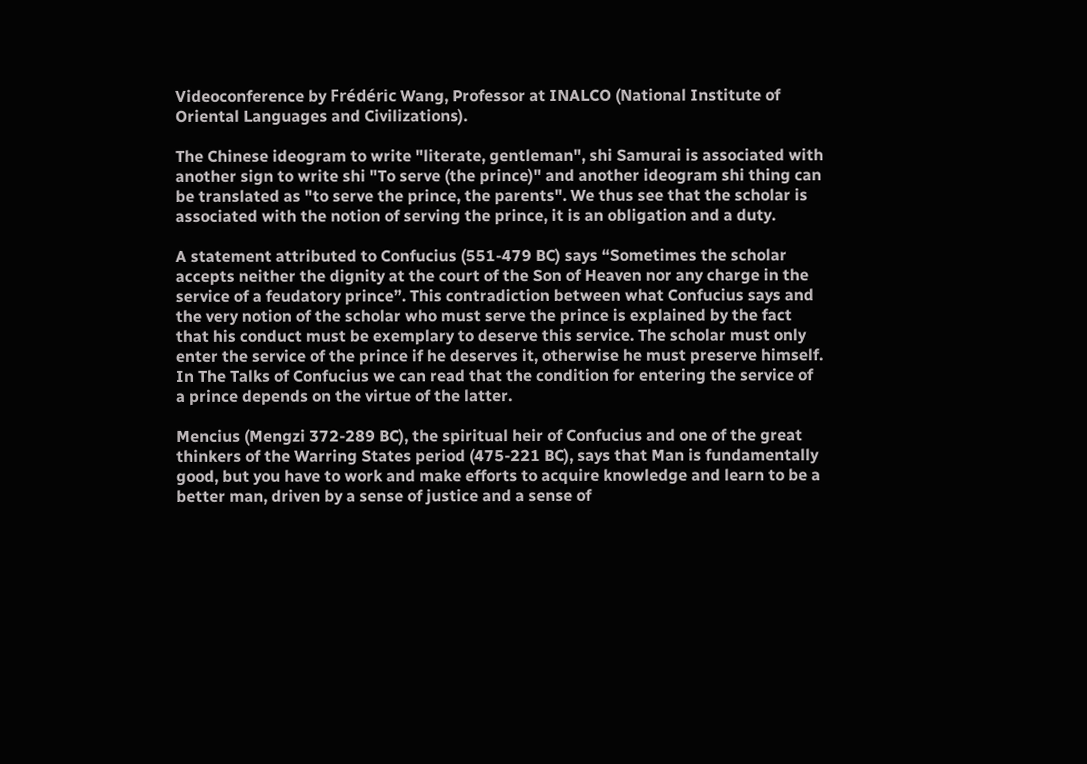Videoconference by Frédéric Wang, Professor at INALCO (National Institute of Oriental Languages and Civilizations).

The Chinese ideogram to write "literate, gentleman", shi Samurai is associated with another sign to write shi "To serve (the prince)" and another ideogram shi thing can be translated as "to serve the prince, the parents". We thus see that the scholar is associated with the notion of serving the prince, it is an obligation and a duty.

A statement attributed to Confucius (551-479 BC) says “Sometimes the scholar accepts neither the dignity at the court of the Son of Heaven nor any charge in the service of a feudatory prince”. This contradiction between what Confucius says and the very notion of the scholar who must serve the prince is explained by the fact that his conduct must be exemplary to deserve this service. The scholar must only enter the service of the prince if he deserves it, otherwise he must preserve himself. In The Talks of Confucius we can read that the condition for entering the service of a prince depends on the virtue of the latter.

Mencius (Mengzi 372-289 BC), the spiritual heir of Confucius and one of the great thinkers of the Warring States period (475-221 BC), says that Man is fundamentally good, but you have to work and make efforts to acquire knowledge and learn to be a better man, driven by a sense of justice and a sense of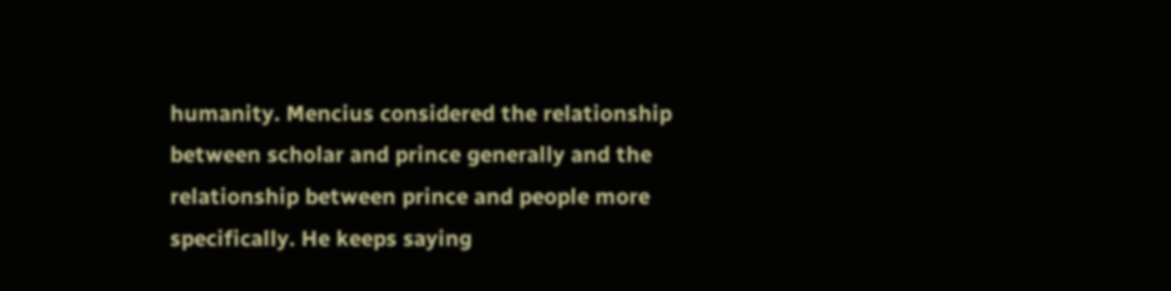humanity. Mencius considered the relationship between scholar and prince generally and the relationship between prince and people more specifically. He keeps saying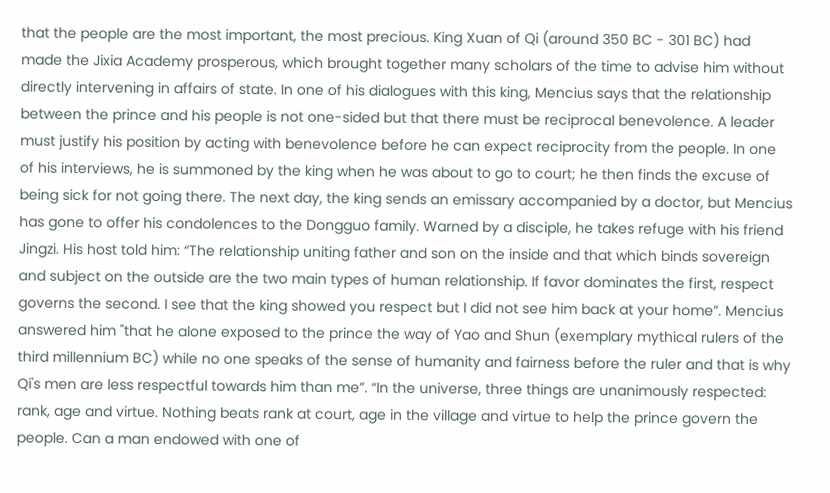that the people are the most important, the most precious. King Xuan of Qi (around 350 BC - 301 BC) had made the Jixia Academy prosperous, which brought together many scholars of the time to advise him without directly intervening in affairs of state. In one of his dialogues with this king, Mencius says that the relationship between the prince and his people is not one-sided but that there must be reciprocal benevolence. A leader must justify his position by acting with benevolence before he can expect reciprocity from the people. In one of his interviews, he is summoned by the king when he was about to go to court; he then finds the excuse of being sick for not going there. The next day, the king sends an emissary accompanied by a doctor, but Mencius has gone to offer his condolences to the Dongguo family. Warned by a disciple, he takes refuge with his friend Jingzi. His host told him: “The relationship uniting father and son on the inside and that which binds sovereign and subject on the outside are the two main types of human relationship. If favor dominates the first, respect governs the second. I see that the king showed you respect but I did not see him back at your home”. Mencius answered him "that he alone exposed to the prince the way of Yao and Shun (exemplary mythical rulers of the third millennium BC) while no one speaks of the sense of humanity and fairness before the ruler and that is why Qi's men are less respectful towards him than me”. “In the universe, three things are unanimously respected: rank, age and virtue. Nothing beats rank at court, age in the village and virtue to help the prince govern the people. Can a man endowed with one of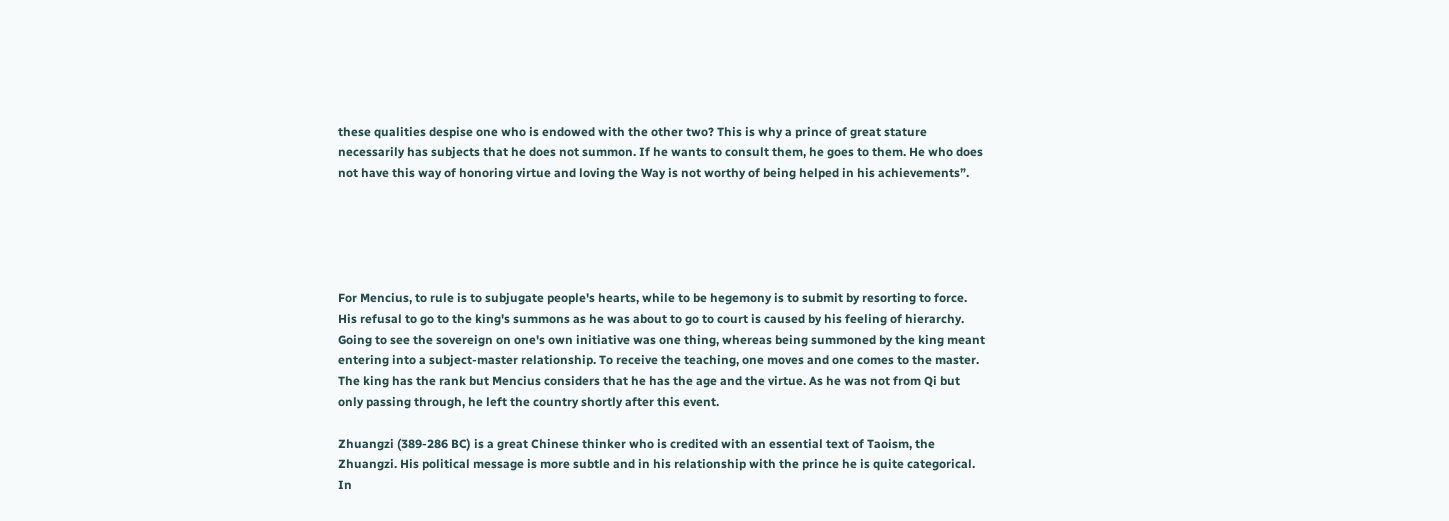these qualities despise one who is endowed with the other two? This is why a prince of great stature necessarily has subjects that he does not summon. If he wants to consult them, he goes to them. He who does not have this way of honoring virtue and loving the Way is not worthy of being helped in his achievements”.





For Mencius, to rule is to subjugate people's hearts, while to be hegemony is to submit by resorting to force. His refusal to go to the king's summons as he was about to go to court is caused by his feeling of hierarchy. Going to see the sovereign on one's own initiative was one thing, whereas being summoned by the king meant entering into a subject-master relationship. To receive the teaching, one moves and one comes to the master. The king has the rank but Mencius considers that he has the age and the virtue. As he was not from Qi but only passing through, he left the country shortly after this event.

Zhuangzi (389-286 BC) is a great Chinese thinker who is credited with an essential text of Taoism, the Zhuangzi. His political message is more subtle and in his relationship with the prince he is quite categorical. In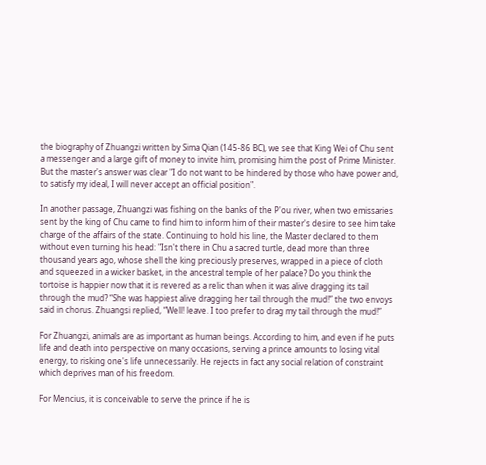the biography of Zhuangzi written by Sima Qian (145-86 BC), we see that King Wei of Chu sent a messenger and a large gift of money to invite him, promising him the post of Prime Minister. But the master's answer was clear "I do not want to be hindered by those who have power and, to satisfy my ideal, I will never accept an official position".

In another passage, Zhuangzi was fishing on the banks of the P'ou river, when two emissaries sent by the king of Chu came to find him to inform him of their master's desire to see him take charge of the affairs of the state. Continuing to hold his line, the Master declared to them without even turning his head: "Isn't there in Chu a sacred turtle, dead more than three thousand years ago, whose shell the king preciously preserves, wrapped in a piece of cloth and squeezed in a wicker basket, in the ancestral temple of her palace? Do you think the tortoise is happier now that it is revered as a relic than when it was alive dragging its tail through the mud? “She was happiest alive dragging her tail through the mud!” the two envoys said in chorus. Zhuangsi replied, “Well! leave. I too prefer to drag my tail through the mud!”

For Zhuangzi, animals are as important as human beings. According to him, and even if he puts life and death into perspective on many occasions, serving a prince amounts to losing vital energy, to risking one's life unnecessarily. He rejects in fact any social relation of constraint which deprives man of his freedom.

For Mencius, it is conceivable to serve the prince if he is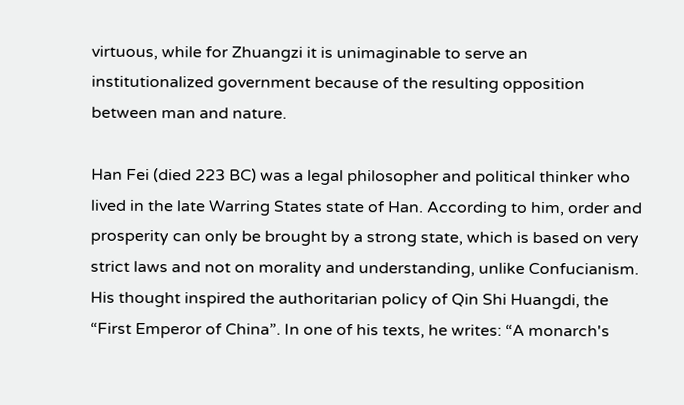virtuous, while for Zhuangzi it is unimaginable to serve an institutionalized government because of the resulting opposition between man and nature.

Han Fei (died 223 BC) was a legal philosopher and political thinker who lived in the late Warring States state of Han. According to him, order and prosperity can only be brought by a strong state, which is based on very strict laws and not on morality and understanding, unlike Confucianism. His thought inspired the authoritarian policy of Qin Shi Huangdi, the “First Emperor of China”. In one of his texts, he writes: “A monarch's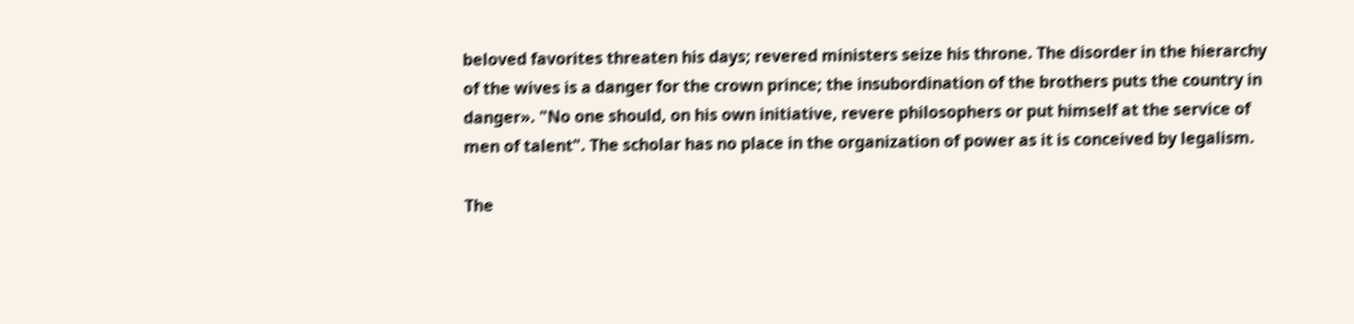beloved favorites threaten his days; revered ministers seize his throne. The disorder in the hierarchy of the wives is a danger for the crown prince; the insubordination of the brothers puts the country in danger». "No one should, on his own initiative, revere philosophers or put himself at the service of men of talent". The scholar has no place in the organization of power as it is conceived by legalism.

The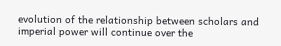evolution of the relationship between scholars and imperial power will continue over the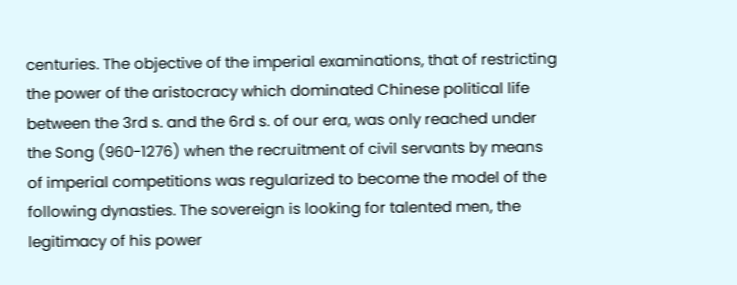centuries. The objective of the imperial examinations, that of restricting the power of the aristocracy which dominated Chinese political life between the 3rd s. and the 6rd s. of our era, was only reached under the Song (960-1276) when the recruitment of civil servants by means of imperial competitions was regularized to become the model of the following dynasties. The sovereign is looking for talented men, the legitimacy of his power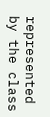represented by the class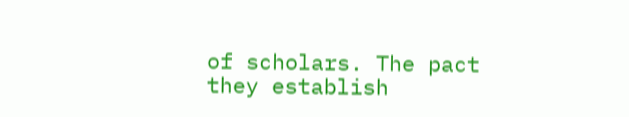of scholars. The pact they establish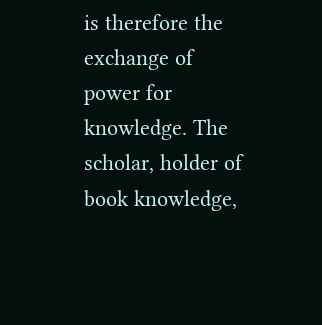is therefore the exchange of power for knowledge. The scholar, holder of book knowledge,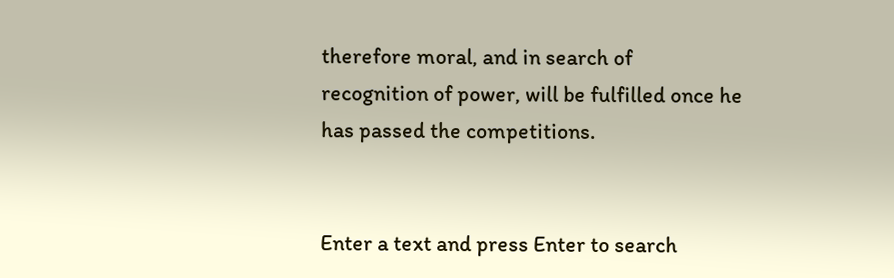therefore moral, and in search of recognition of power, will be fulfilled once he has passed the competitions.


Enter a text and press Enter to search